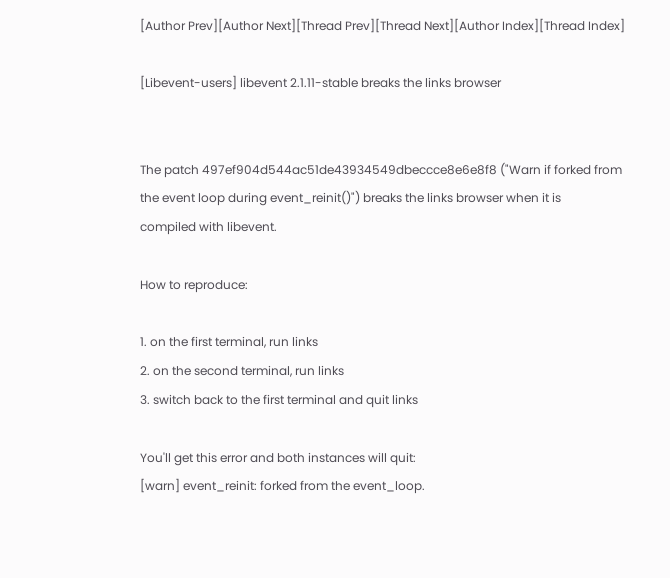[Author Prev][Author Next][Thread Prev][Thread Next][Author Index][Thread Index]

[Libevent-users] libevent 2.1.11-stable breaks the links browser


The patch 497ef904d544ac51de43934549dbeccce8e6e8f8 ("Warn if forked from
the event loop during event_reinit()") breaks the links browser when it is
compiled with libevent.

How to reproduce:

1. on the first terminal, run links
2. on the second terminal, run links
3. switch back to the first terminal and quit links

You'll get this error and both instances will quit:
[warn] event_reinit: forked from the event_loop.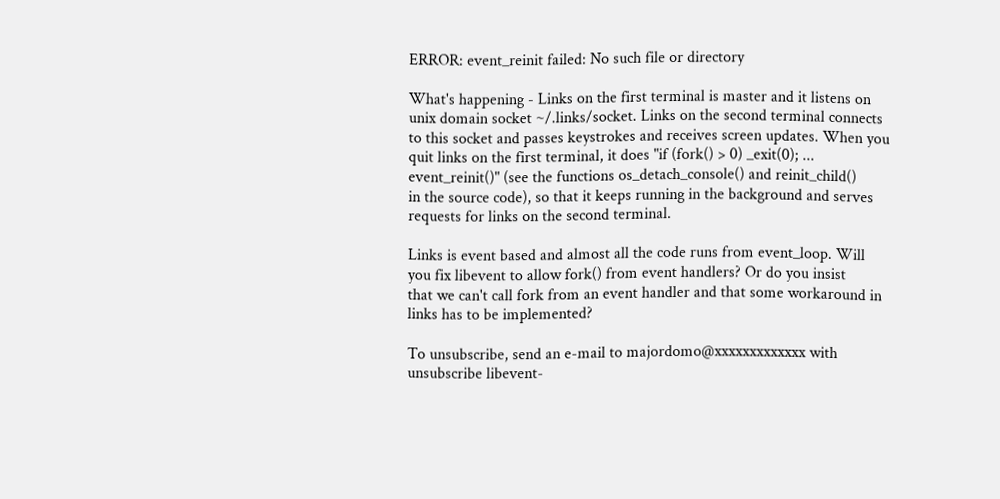ERROR: event_reinit failed: No such file or directory

What's happening - Links on the first terminal is master and it listens on
unix domain socket ~/.links/socket. Links on the second terminal connects
to this socket and passes keystrokes and receives screen updates. When you
quit links on the first terminal, it does "if (fork() > 0) _exit(0); ...
event_reinit()" (see the functions os_detach_console() and reinit_child()
in the source code), so that it keeps running in the background and serves
requests for links on the second terminal.

Links is event based and almost all the code runs from event_loop. Will
you fix libevent to allow fork() from event handlers? Or do you insist
that we can't call fork from an event handler and that some workaround in
links has to be implemented?

To unsubscribe, send an e-mail to majordomo@xxxxxxxxxxxxx with
unsubscribe libevent-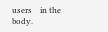users    in the body.